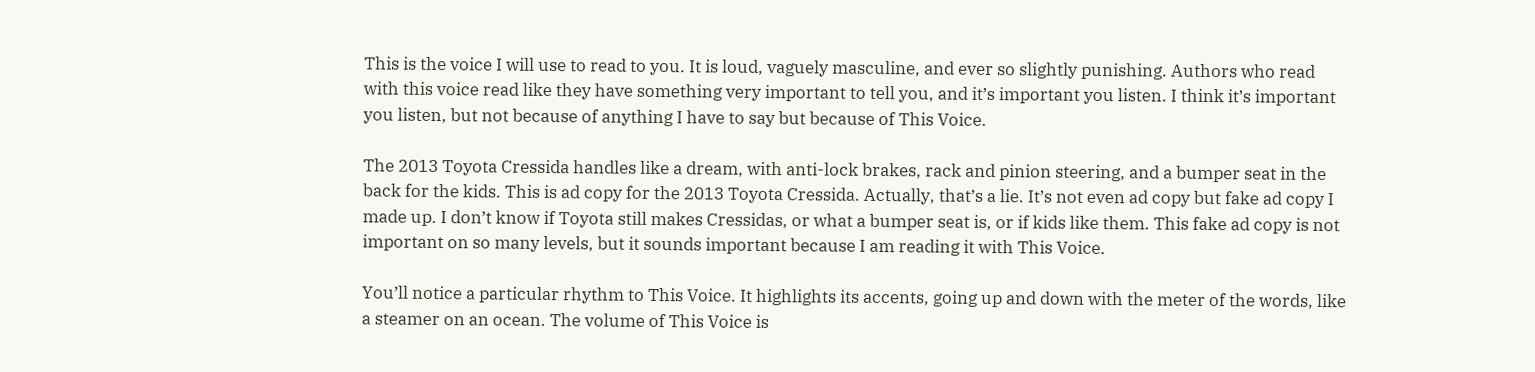This is the voice I will use to read to you. It is loud, vaguely masculine, and ever so slightly punishing. Authors who read with this voice read like they have something very important to tell you, and it’s important you listen. I think it’s important you listen, but not because of anything I have to say but because of This Voice.

The 2013 Toyota Cressida handles like a dream, with anti-lock brakes, rack and pinion steering, and a bumper seat in the back for the kids. This is ad copy for the 2013 Toyota Cressida. Actually, that’s a lie. It’s not even ad copy but fake ad copy I made up. I don’t know if Toyota still makes Cressidas, or what a bumper seat is, or if kids like them. This fake ad copy is not important on so many levels, but it sounds important because I am reading it with This Voice.

You’ll notice a particular rhythm to This Voice. It highlights its accents, going up and down with the meter of the words, like a steamer on an ocean. The volume of This Voice is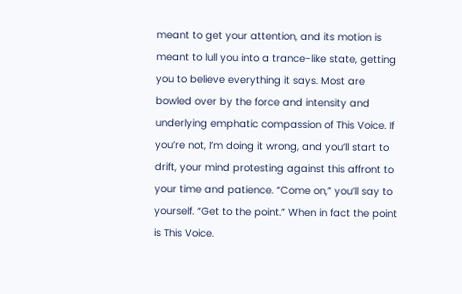meant to get your attention, and its motion is meant to lull you into a trance-like state, getting you to believe everything it says. Most are bowled over by the force and intensity and underlying emphatic compassion of This Voice. If you’re not, I’m doing it wrong, and you’ll start to drift, your mind protesting against this affront to your time and patience. “Come on,” you’ll say to yourself. “Get to the point.” When in fact the point is This Voice.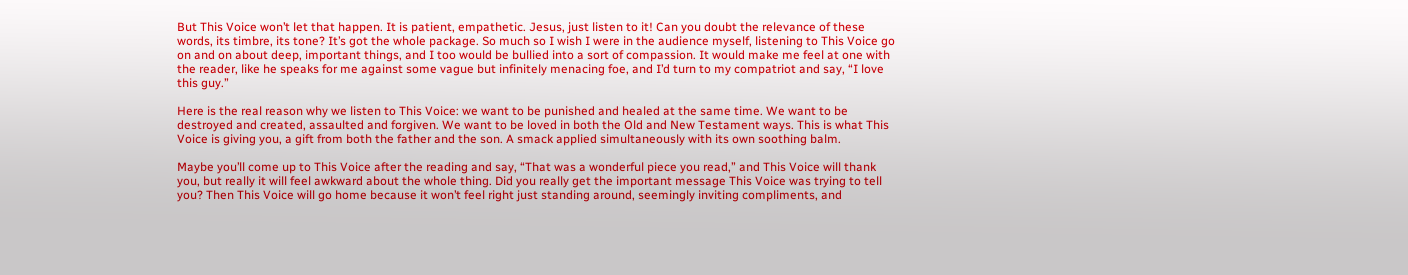But This Voice won’t let that happen. It is patient, empathetic. Jesus, just listen to it! Can you doubt the relevance of these words, its timbre, its tone? It’s got the whole package. So much so I wish I were in the audience myself, listening to This Voice go on and on about deep, important things, and I too would be bullied into a sort of compassion. It would make me feel at one with the reader, like he speaks for me against some vague but infinitely menacing foe, and I’d turn to my compatriot and say, “I love this guy.”

Here is the real reason why we listen to This Voice: we want to be punished and healed at the same time. We want to be destroyed and created, assaulted and forgiven. We want to be loved in both the Old and New Testament ways. This is what This Voice is giving you, a gift from both the father and the son. A smack applied simultaneously with its own soothing balm.

Maybe you’ll come up to This Voice after the reading and say, “That was a wonderful piece you read,” and This Voice will thank you, but really it will feel awkward about the whole thing. Did you really get the important message This Voice was trying to tell you? Then This Voice will go home because it won’t feel right just standing around, seemingly inviting compliments, and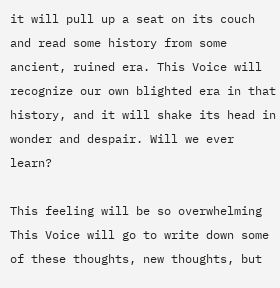it will pull up a seat on its couch and read some history from some ancient, ruined era. This Voice will recognize our own blighted era in that history, and it will shake its head in wonder and despair. Will we ever learn?

This feeling will be so overwhelming This Voice will go to write down some of these thoughts, new thoughts, but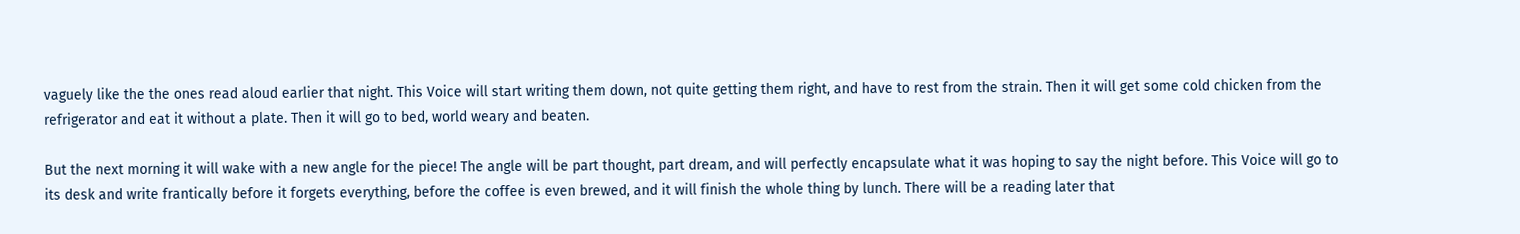vaguely like the the ones read aloud earlier that night. This Voice will start writing them down, not quite getting them right, and have to rest from the strain. Then it will get some cold chicken from the refrigerator and eat it without a plate. Then it will go to bed, world weary and beaten.

But the next morning it will wake with a new angle for the piece! The angle will be part thought, part dream, and will perfectly encapsulate what it was hoping to say the night before. This Voice will go to its desk and write frantically before it forgets everything, before the coffee is even brewed, and it will finish the whole thing by lunch. There will be a reading later that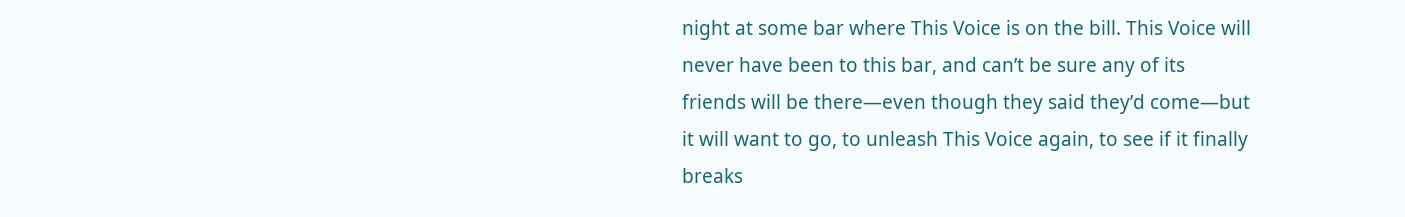night at some bar where This Voice is on the bill. This Voice will never have been to this bar, and can’t be sure any of its friends will be there—even though they said they’d come—but it will want to go, to unleash This Voice again, to see if it finally breaks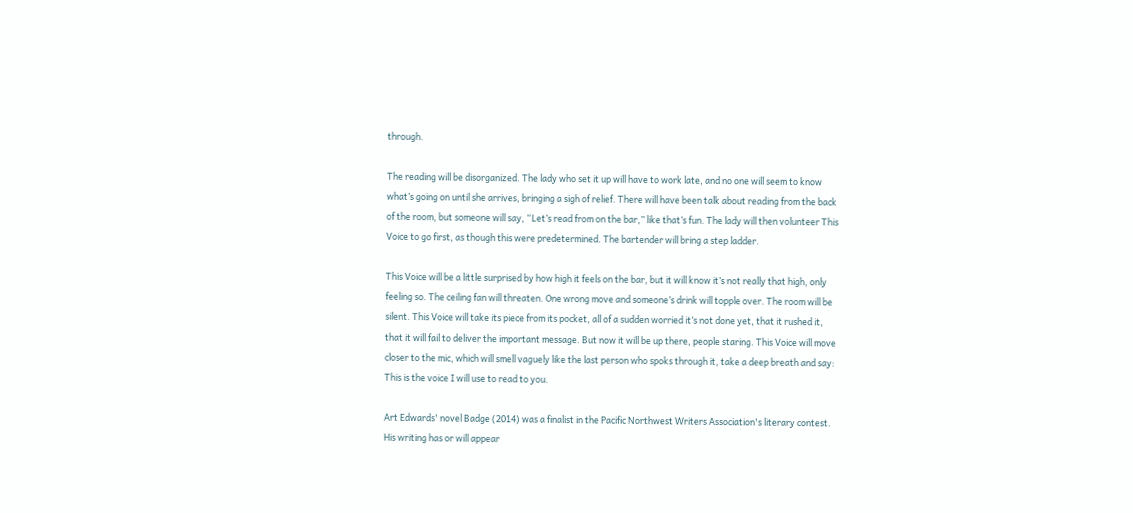through.

The reading will be disorganized. The lady who set it up will have to work late, and no one will seem to know what’s going on until she arrives, bringing a sigh of relief. There will have been talk about reading from the back of the room, but someone will say, “Let’s read from on the bar,” like that’s fun. The lady will then volunteer This Voice to go first, as though this were predetermined. The bartender will bring a step ladder.

This Voice will be a little surprised by how high it feels on the bar, but it will know it’s not really that high, only feeling so. The ceiling fan will threaten. One wrong move and someone’s drink will topple over. The room will be silent. This Voice will take its piece from its pocket, all of a sudden worried it’s not done yet, that it rushed it, that it will fail to deliver the important message. But now it will be up there, people staring. This Voice will move closer to the mic, which will smell vaguely like the last person who spoks through it, take a deep breath and say: This is the voice I will use to read to you.

Art Edwards' novel Badge (2014) was a finalist in the Pacific Northwest Writers Association's literary contest. His writing has or will appear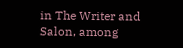in The Writer and Salon, among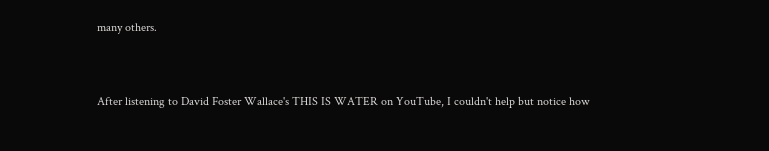many others.


After listening to David Foster Wallace's THIS IS WATER on YouTube, I couldn't help but notice how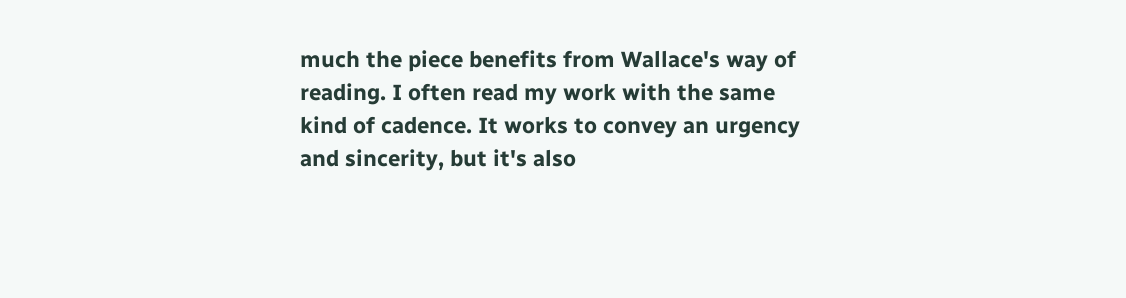much the piece benefits from Wallace's way of reading. I often read my work with the same kind of cadence. It works to convey an urgency and sincerity, but it's also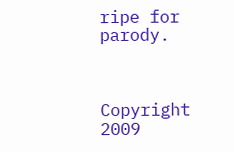ripe for parody.



Copyright 2009